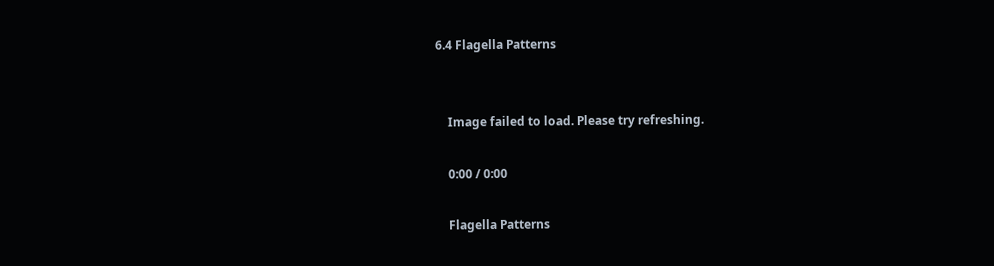6.4 Flagella Patterns


    Image failed to load. Please try refreshing.

    0:00 / 0:00

    Flagella Patterns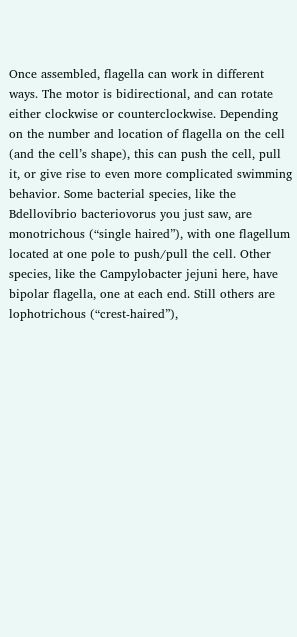Once assembled, flagella can work in different ways. The motor is bidirectional, and can rotate either clockwise or counterclockwise. Depending on the number and location of flagella on the cell (and the cell’s shape), this can push the cell, pull it, or give rise to even more complicated swimming behavior. Some bacterial species, like the Bdellovibrio bacteriovorus you just saw, are monotrichous (“single haired”), with one flagellum located at one pole to push/pull the cell. Other species, like the Campylobacter jejuni here, have bipolar flagella, one at each end. Still others are lophotrichous (“crest-haired”),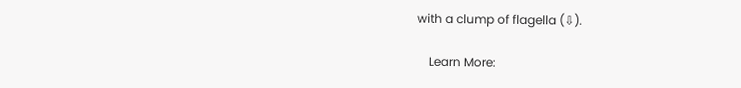with a clump of flagella (⇩).

    Learn More: